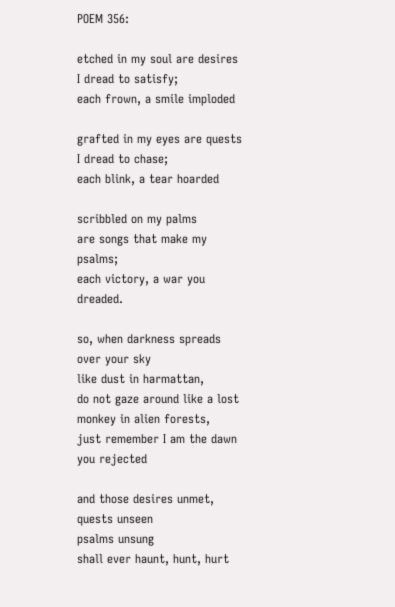POEM 356:

etched in my soul are desires
I dread to satisfy;
each frown, a smile imploded

grafted in my eyes are quests
I dread to chase;
each blink, a tear hoarded

scribbled on my palms
are songs that make my psalms;
each victory, a war you dreaded.

so, when darkness spreads over your sky
like dust in harmattan,
do not gaze around like a lost monkey in alien forests,
just remember I am the dawn you rejected

and those desires unmet,
quests unseen
psalms unsung
shall ever haunt, hunt, hurt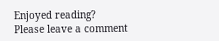Enjoyed reading?
Please leave a comment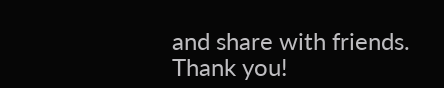and share with friends. Thank you!